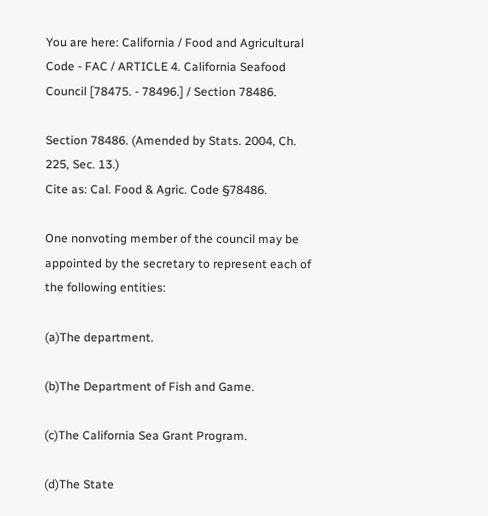You are here: California / Food and Agricultural Code - FAC / ARTICLE 4. California Seafood Council [78475. - 78496.] / Section 78486.

Section 78486. (Amended by Stats. 2004, Ch. 225, Sec. 13.)
Cite as: Cal. Food & Agric. Code §78486.

One nonvoting member of the council may be appointed by the secretary to represent each of the following entities:

(a)The department.

(b)The Department of Fish and Game.

(c)The California Sea Grant Program.

(d)The State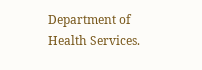Department of Health Services.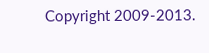Copyright 2009-2013.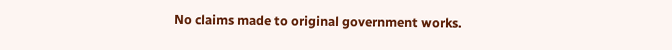No claims made to original government works.